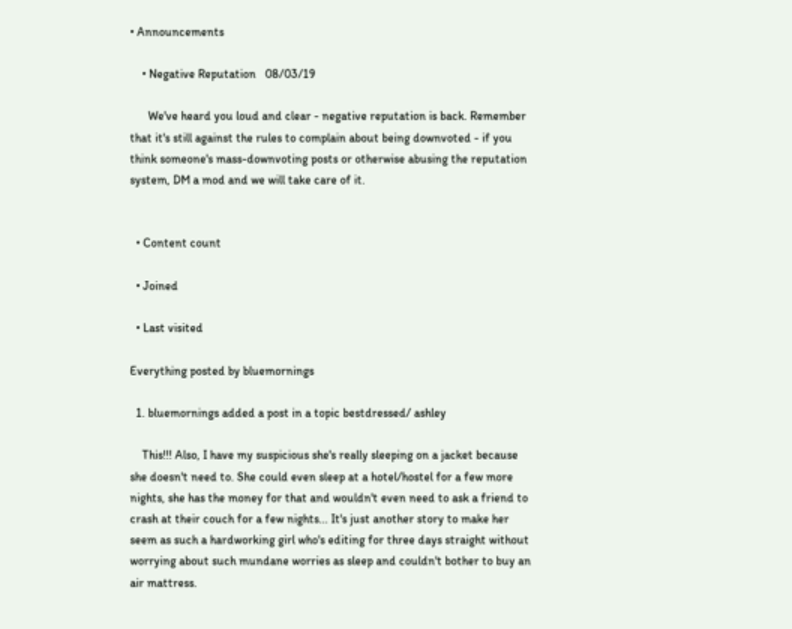• Announcements

    • Negative Reputation   08/03/19

      We've heard you loud and clear - negative reputation is back. Remember that it's still against the rules to complain about being downvoted - if you think someone's mass-downvoting posts or otherwise abusing the reputation system, DM a mod and we will take care of it.


  • Content count

  • Joined

  • Last visited

Everything posted by bluemornings

  1. bluemornings added a post in a topic bestdressed/ ashley

    This!!! Also, I have my suspicious she's really sleeping on a jacket because she doesn't need to. She could even sleep at a hotel/hostel for a few more nights, she has the money for that and wouldn't even need to ask a friend to crash at their couch for a few nights... It's just another story to make her seem as such a hardworking girl who's editing for three days straight without worrying about such mundane worries as sleep and couldn't bother to buy an air mattress.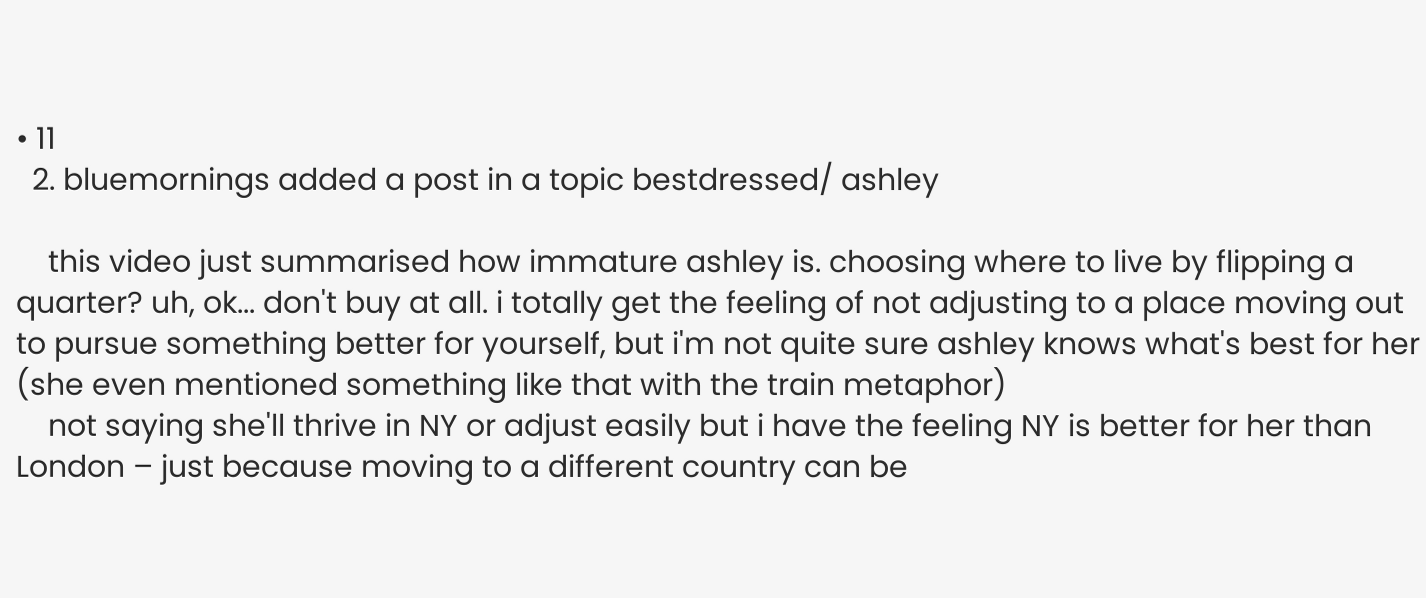• 11
  2. bluemornings added a post in a topic bestdressed/ ashley

    this video just summarised how immature ashley is. choosing where to live by flipping a quarter? uh, ok... don't buy at all. i totally get the feeling of not adjusting to a place moving out to pursue something better for yourself, but i'm not quite sure ashley knows what's best for her (she even mentioned something like that with the train metaphor)
    not saying she'll thrive in NY or adjust easily but i have the feeling NY is better for her than London – just because moving to a different country can be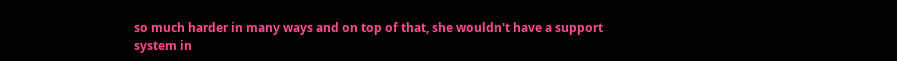so much harder in many ways and on top of that, she wouldn't have a support system in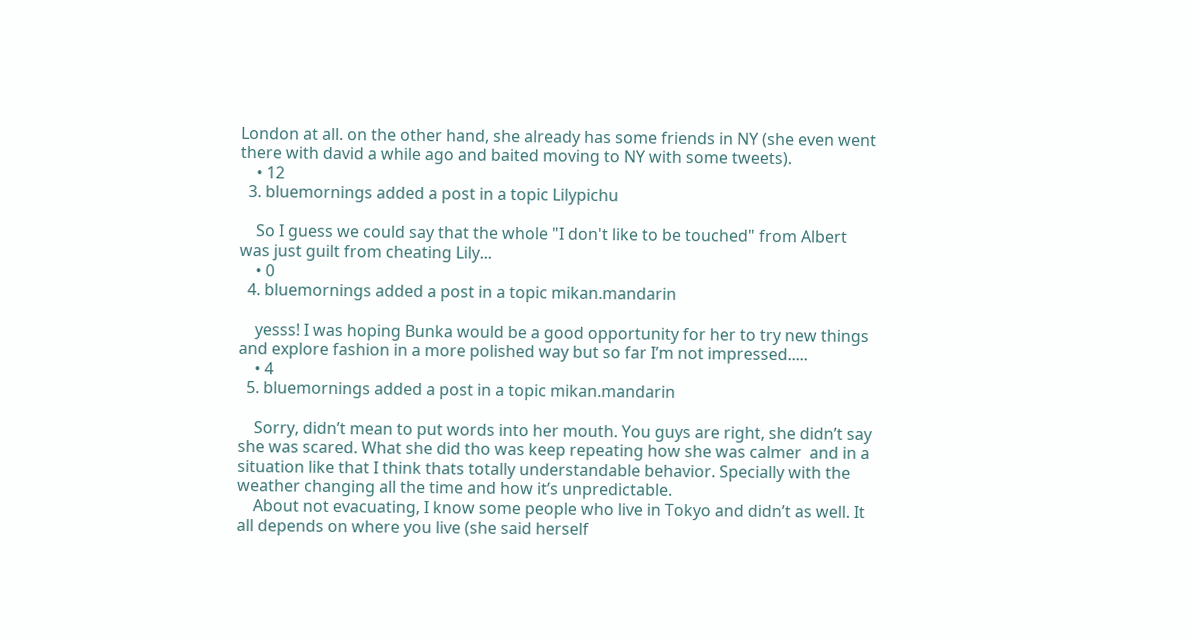London at all. on the other hand, she already has some friends in NY (she even went there with david a while ago and baited moving to NY with some tweets).
    • 12
  3. bluemornings added a post in a topic Lilypichu

    So I guess we could say that the whole "I don't like to be touched" from Albert was just guilt from cheating Lily...
    • 0
  4. bluemornings added a post in a topic mikan.mandarin

    yesss! I was hoping Bunka would be a good opportunity for her to try new things and explore fashion in a more polished way but so far I’m not impressed.....
    • 4
  5. bluemornings added a post in a topic mikan.mandarin

    Sorry, didn’t mean to put words into her mouth. You guys are right, she didn’t say she was scared. What she did tho was keep repeating how she was calmer  and in a situation like that I think thats totally understandable behavior. Specially with the weather changing all the time and how it’s unpredictable.
    About not evacuating, I know some people who live in Tokyo and didn’t as well. It all depends on where you live (she said herself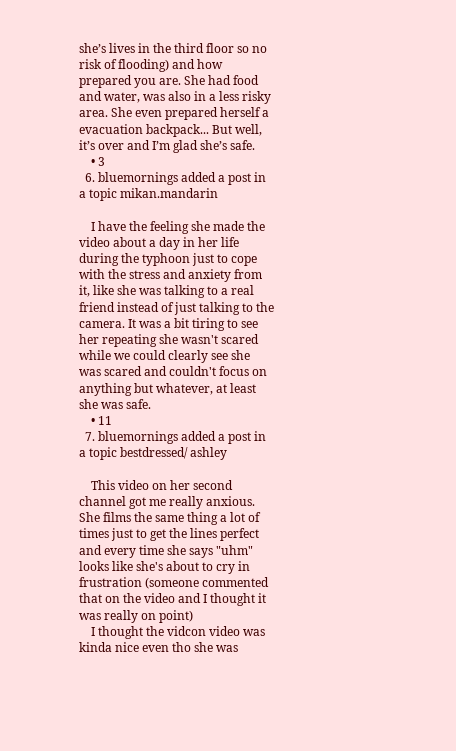she’s lives in the third floor so no risk of flooding) and how prepared you are. She had food and water, was also in a less risky area. She even prepared herself a evacuation backpack... But well, it’s over and I’m glad she’s safe.
    • 3
  6. bluemornings added a post in a topic mikan.mandarin

    I have the feeling she made the video about a day in her life during the typhoon just to cope with the stress and anxiety from it, like she was talking to a real friend instead of just talking to the camera. It was a bit tiring to see her repeating she wasn't scared while we could clearly see she was scared and couldn't focus on anything but whatever, at least she was safe.
    • 11
  7. bluemornings added a post in a topic bestdressed/ ashley

    This video on her second channel got me really anxious. She films the same thing a lot of times just to get the lines perfect and every time she says "uhm" looks like she's about to cry in frustration (someone commented that on the video and I thought it was really on point)
    I thought the vidcon video was kinda nice even tho she was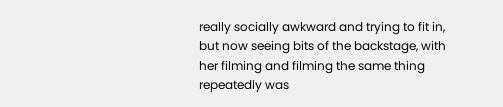really socially awkward and trying to fit in, but now seeing bits of the backstage, with her filming and filming the same thing repeatedly was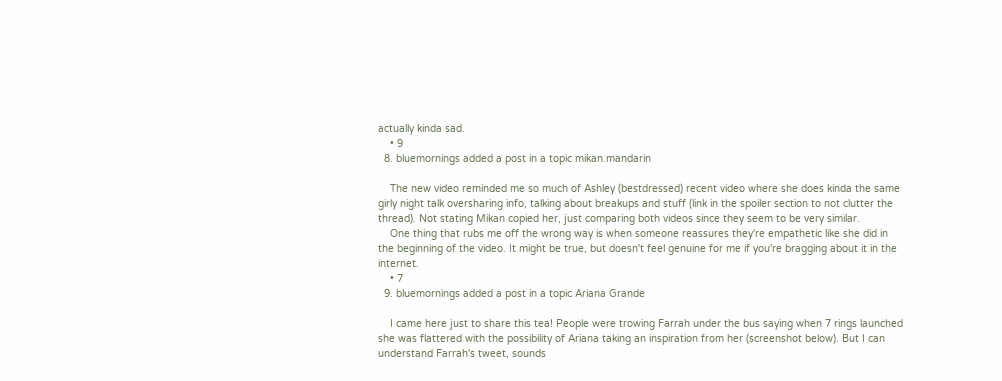actually kinda sad.
    • 9
  8. bluemornings added a post in a topic mikan.mandarin

    The new video reminded me so much of Ashley (bestdressed) recent video where she does kinda the same girly night talk oversharing info, talking about breakups and stuff (link in the spoiler section to not clutter the thread). Not stating Mikan copied her, just comparing both videos since they seem to be very similar.
    One thing that rubs me off the wrong way is when someone reassures they're empathetic like she did in the beginning of the video. It might be true, but doesn't feel genuine for me if you're bragging about it in the internet.
    • 7
  9. bluemornings added a post in a topic Ariana Grande

    I came here just to share this tea! People were trowing Farrah under the bus saying when 7 rings launched she was flattered with the possibility of Ariana taking an inspiration from her (screenshot below). But I can understand Farrah's tweet, sounds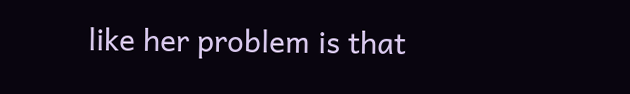like her problem is that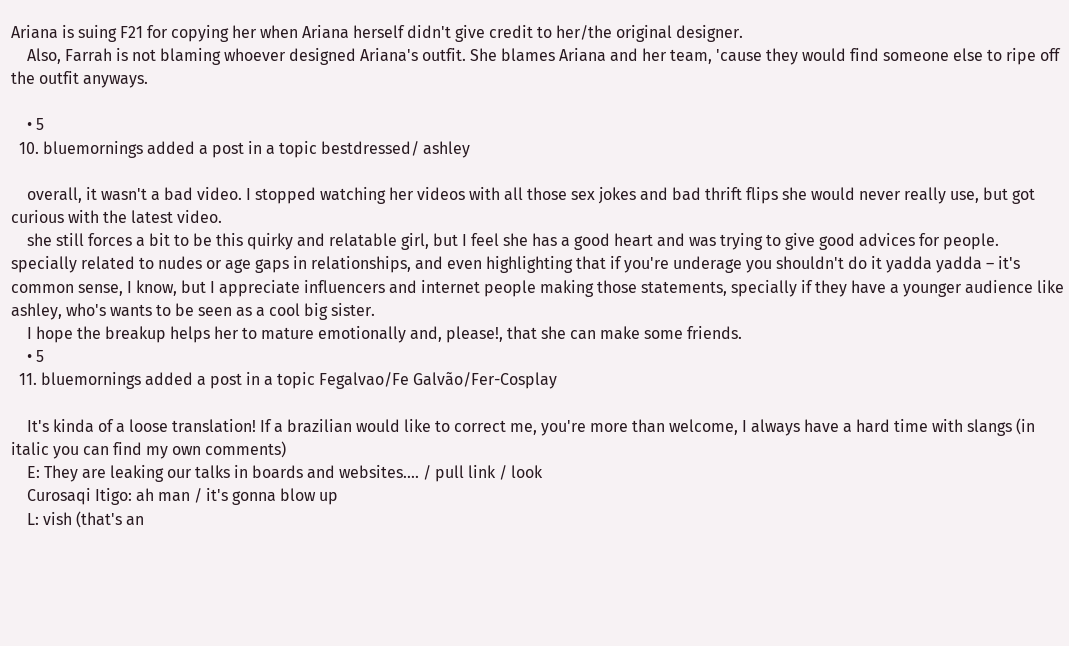Ariana is suing F21 for copying her when Ariana herself didn't give credit to her/the original designer.
    Also, Farrah is not blaming whoever designed Ariana's outfit. She blames Ariana and her team, 'cause they would find someone else to ripe off the outfit anyways.

    • 5
  10. bluemornings added a post in a topic bestdressed/ ashley

    overall, it wasn't a bad video. I stopped watching her videos with all those sex jokes and bad thrift flips she would never really use, but got curious with the latest video.
    she still forces a bit to be this quirky and relatable girl, but I feel she has a good heart and was trying to give good advices for people. specially related to nudes or age gaps in relationships, and even highlighting that if you're underage you shouldn't do it yadda yadda – it's common sense, I know, but I appreciate influencers and internet people making those statements, specially if they have a younger audience like ashley, who's wants to be seen as a cool big sister.
    I hope the breakup helps her to mature emotionally and, please!, that she can make some friends.
    • 5
  11. bluemornings added a post in a topic Fegalvao/Fe Galvão/Fer-Cosplay

    It's kinda of a loose translation! If a brazilian would like to correct me, you're more than welcome, I always have a hard time with slangs (in italic you can find my own comments)
    E: They are leaking our talks in boards and websites.... / pull link / look
    Curosaqi Itigo: ah man / it's gonna blow up
    L: vish (that's an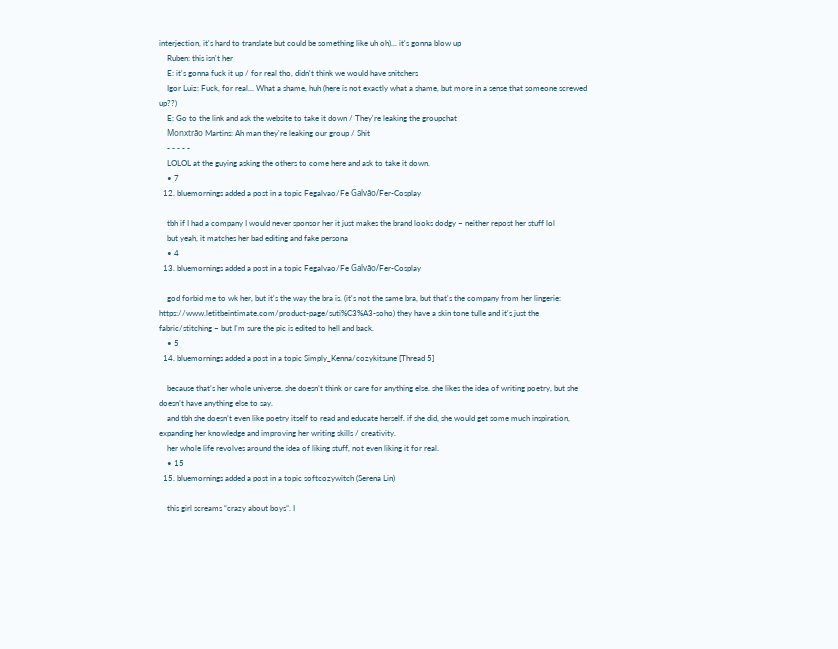interjection, it's hard to translate but could be something like uh oh)... it's gonna blow up
    Ruben: this isn't her
    E: it's gonna fuck it up / for real tho, didn't think we would have snitchers
    Igor Luiz: Fuck, for real... What a shame, huh (here is not exactly what a shame, but more in a sense that someone screwed up??)
    E: Go to the link and ask the website to take it down / They're leaking the groupchat
    Monxtrão Martins: Ah man they're leaking our group / Shit
    - - - - -
    LOLOL at the guying asking the others to come here and ask to take it down.
    • 7
  12. bluemornings added a post in a topic Fegalvao/Fe Galvão/Fer-Cosplay

    tbh if I had a company I would never sponsor her it just makes the brand looks dodgy – neither repost her stuff lol
    but yeah, it matches her bad editing and fake persona
    • 4
  13. bluemornings added a post in a topic Fegalvao/Fe Galvão/Fer-Cosplay

    god forbid me to wk her, but it's the way the bra is. (it's not the same bra, but that's the company from her lingerie: https://www.letitbeintimate.com/product-page/suti%C3%A3-soho) they have a skin tone tulle and it's just the fabric/stitching – but I'm sure the pic is edited to hell and back.
    • 5
  14. bluemornings added a post in a topic Simply_Kenna/cozykitsune [Thread 5]

    because that’s her whole universe. she doesn’t think or care for anything else. she likes the idea of writing poetry, but she doesn’t have anything else to say.
    and tbh she doesn’t even like poetry itself to read and educate herself. if she did, she would get some much inspiration, expanding her knowledge and improving her writing skills / creativity.
    her whole life revolves around the idea of liking stuff, not even liking it for real.
    • 15
  15. bluemornings added a post in a topic softcozywitch (Serena Lin)

    this girl screams “crazy about boys”. I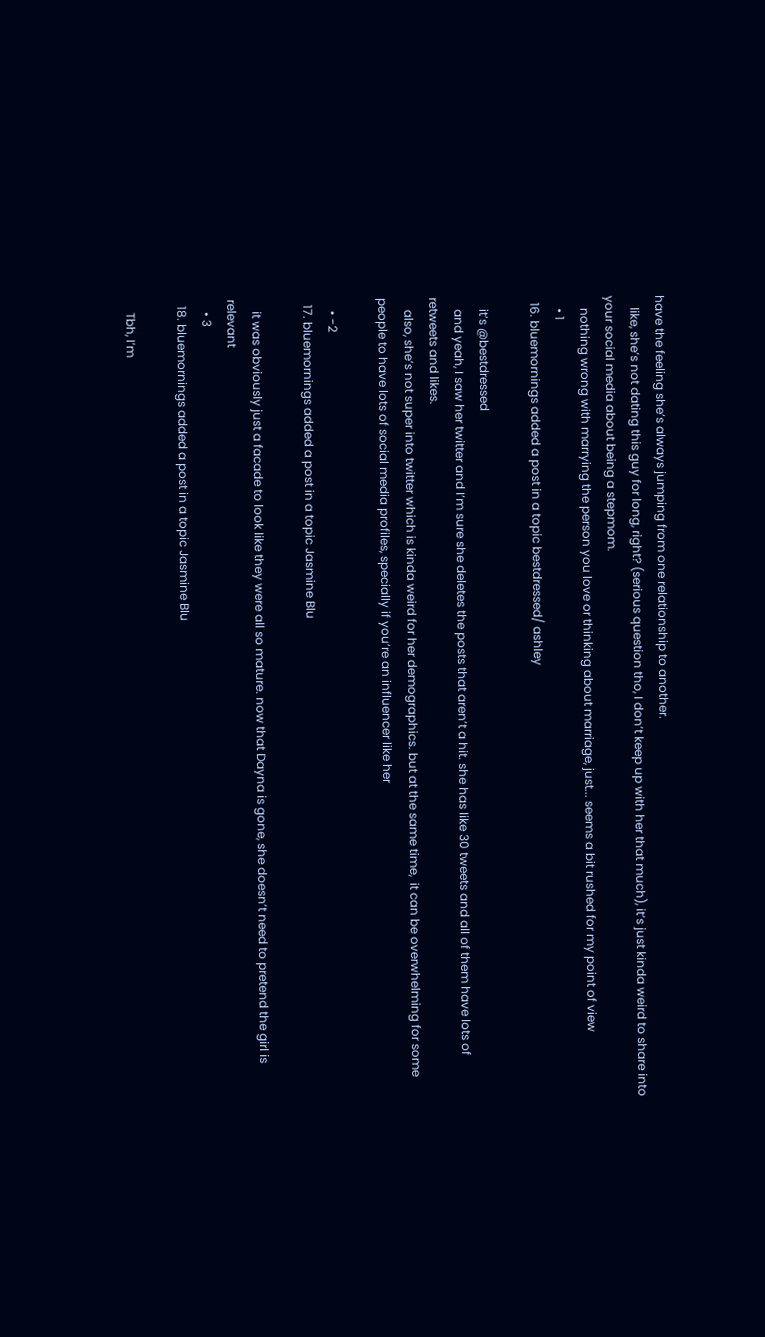have the feeling she’s always jumping from one relationship to another.
    like, she’s not dating this guy for long, right? (serious question tho, I don’t keep up with her that much), it’s just kinda weird to share into your social media about being a stepmom.
    nothing wrong with marrying the person you love or thinking about marriage, just... seems a bit rushed for my point of view
    • 1
  16. bluemornings added a post in a topic bestdressed/ ashley

    it’s @bestdressed
    and yeah, I saw her twitter and I’m sure she deletes the posts that aren’t a hit. she has like 30 tweets and all of them have lots of retweets and likes.
    also, she’s not super into twitter which is kinda weird for her demographics. but at the same time,  it can be overwhelming for some people to have lots of social media profiles, specially if you’re an influencer like her

    • -2
  17. bluemornings added a post in a topic Jasmine Blu

    it was obviously just a facade to look like they were all so mature. now that Dayna is gone, she doesn’t need to pretend the girl is relevant
    • 3
  18. bluemornings added a post in a topic Jasmine Blu

    Tbh, I’m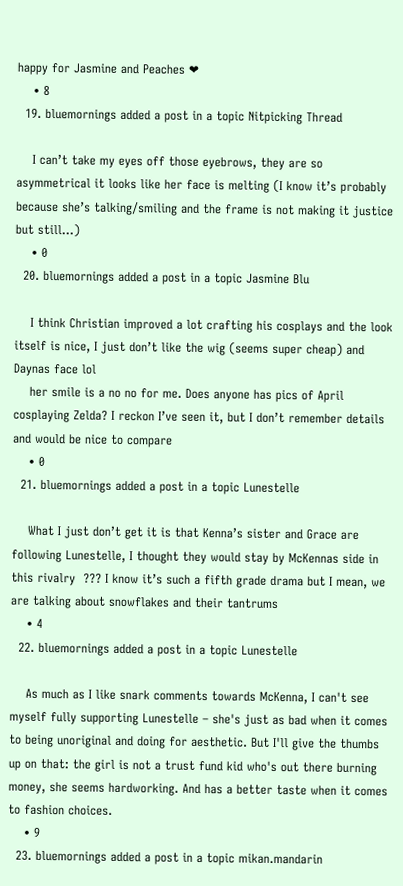happy for Jasmine and Peaches ❤
    • 8
  19. bluemornings added a post in a topic Nitpicking Thread

    I can’t take my eyes off those eyebrows, they are so asymmetrical it looks like her face is melting (I know it’s probably because she’s talking/smiling and the frame is not making it justice but still...)
    • 0
  20. bluemornings added a post in a topic Jasmine Blu

    I think Christian improved a lot crafting his cosplays and the look itself is nice, I just don’t like the wig (seems super cheap) and Daynas face lol
    her smile is a no no for me. Does anyone has pics of April cosplaying Zelda? I reckon I’ve seen it, but I don’t remember details and would be nice to compare
    • 0
  21. bluemornings added a post in a topic Lunestelle

    What I just don’t get it is that Kenna’s sister and Grace are following Lunestelle, I thought they would stay by McKennas side in this rivalry  ??? I know it’s such a fifth grade drama but I mean, we are talking about snowflakes and their tantrums
    • 4
  22. bluemornings added a post in a topic Lunestelle

    As much as I like snark comments towards McKenna, I can't see myself fully supporting Lunestelle – she's just as bad when it comes to being unoriginal and doing for aesthetic. But I'll give the thumbs up on that: the girl is not a trust fund kid who's out there burning money, she seems hardworking. And has a better taste when it comes to fashion choices.
    • 9
  23. bluemornings added a post in a topic mikan.mandarin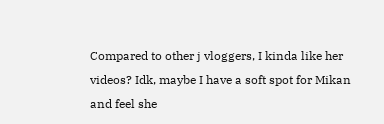Compared to other j vloggers, I kinda like her videos? Idk, maybe I have a soft spot for Mikan and feel she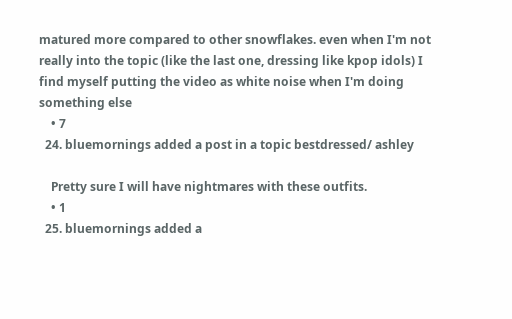matured more compared to other snowflakes. even when I'm not really into the topic (like the last one, dressing like kpop idols) I find myself putting the video as white noise when I'm doing something else
    • 7
  24. bluemornings added a post in a topic bestdressed/ ashley

    Pretty sure I will have nightmares with these outfits.
    • 1
  25. bluemornings added a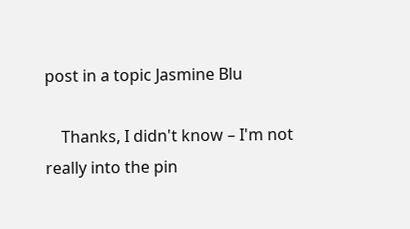post in a topic Jasmine Blu

    Thanks, I didn't know – I'm not really into the pin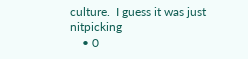culture.  I guess it was just nitpicking
    • 0